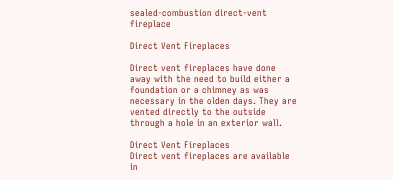sealed-combustion direct-vent fireplace

Direct Vent Fireplaces

Direct vent fireplaces have done away with the need to build either a foundation or a chimney as was necessary in the olden days. They are vented directly to the outside through a hole in an exterior wall.

Direct Vent Fireplaces
Direct vent fireplaces are available in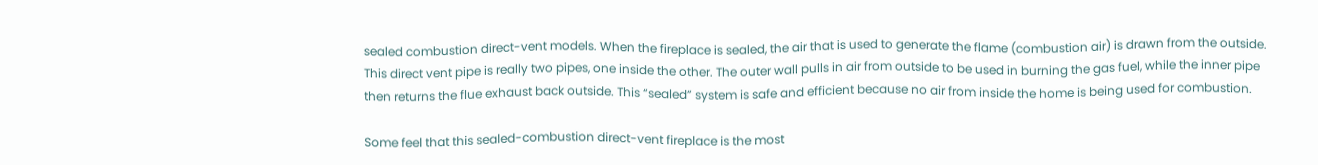sealed combustion direct-vent models. When the fireplace is sealed, the air that is used to generate the flame (combustion air) is drawn from the outside. This direct vent pipe is really two pipes, one inside the other. The outer wall pulls in air from outside to be used in burning the gas fuel, while the inner pipe then returns the flue exhaust back outside. This “sealed” system is safe and efficient because no air from inside the home is being used for combustion.

Some feel that this sealed-combustion direct-vent fireplace is the most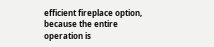efficient fireplace option, because the entire operation is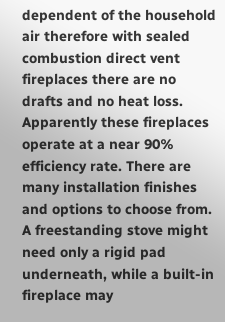dependent of the household air therefore with sealed combustion direct vent fireplaces there are no drafts and no heat loss. Apparently these fireplaces operate at a near 90% efficiency rate. There are many installation finishes and options to choose from. A freestanding stove might need only a rigid pad underneath, while a built-in fireplace may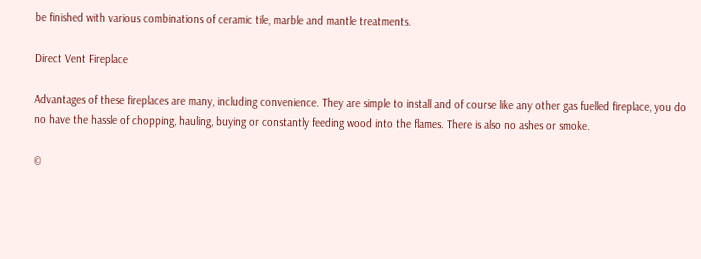be finished with various combinations of ceramic tile, marble and mantle treatments.

Direct Vent Fireplace

Advantages of these fireplaces are many, including convenience. They are simple to install and of course like any other gas fuelled fireplace, you do no have the hassle of chopping, hauling, buying or constantly feeding wood into the flames. There is also no ashes or smoke.

©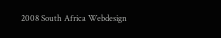2008 South Africa Webdesign